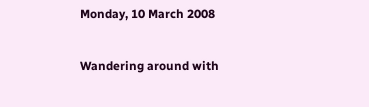Monday, 10 March 2008


Wandering around with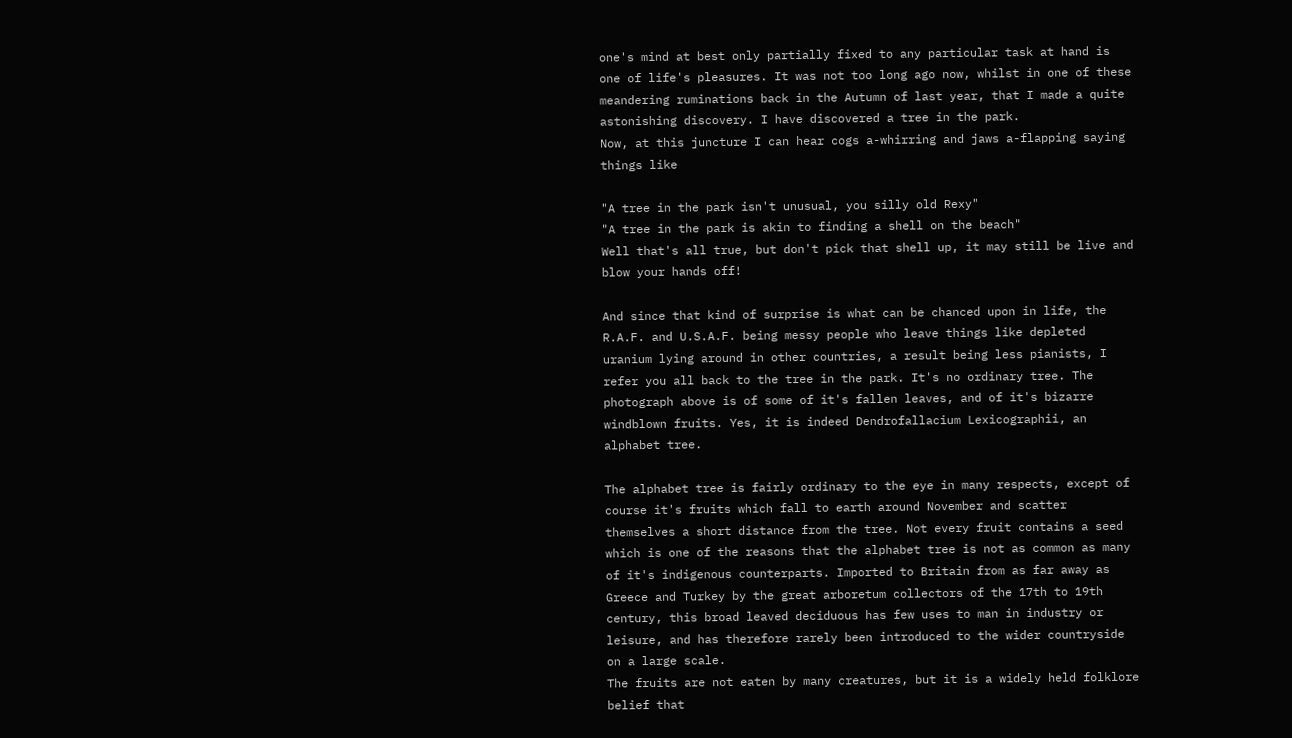one's mind at best only partially fixed to any particular task at hand is one of life's pleasures. It was not too long ago now, whilst in one of these meandering ruminations back in the Autumn of last year, that I made a quite astonishing discovery. I have discovered a tree in the park.
Now, at this juncture I can hear cogs a-whirring and jaws a-flapping saying things like

"A tree in the park isn't unusual, you silly old Rexy"
"A tree in the park is akin to finding a shell on the beach"
Well that's all true, but don't pick that shell up, it may still be live and blow your hands off!

And since that kind of surprise is what can be chanced upon in life, the R.A.F. and U.S.A.F. being messy people who leave things like depleted uranium lying around in other countries, a result being less pianists, I refer you all back to the tree in the park. It's no ordinary tree. The photograph above is of some of it's fallen leaves, and of it's bizarre windblown fruits. Yes, it is indeed Dendrofallacium Lexicographii, an alphabet tree.

The alphabet tree is fairly ordinary to the eye in many respects, except of course it's fruits which fall to earth around November and scatter themselves a short distance from the tree. Not every fruit contains a seed which is one of the reasons that the alphabet tree is not as common as many of it's indigenous counterparts. Imported to Britain from as far away as Greece and Turkey by the great arboretum collectors of the 17th to 19th century, this broad leaved deciduous has few uses to man in industry or leisure, and has therefore rarely been introduced to the wider countryside on a large scale.
The fruits are not eaten by many creatures, but it is a widely held folklore belief that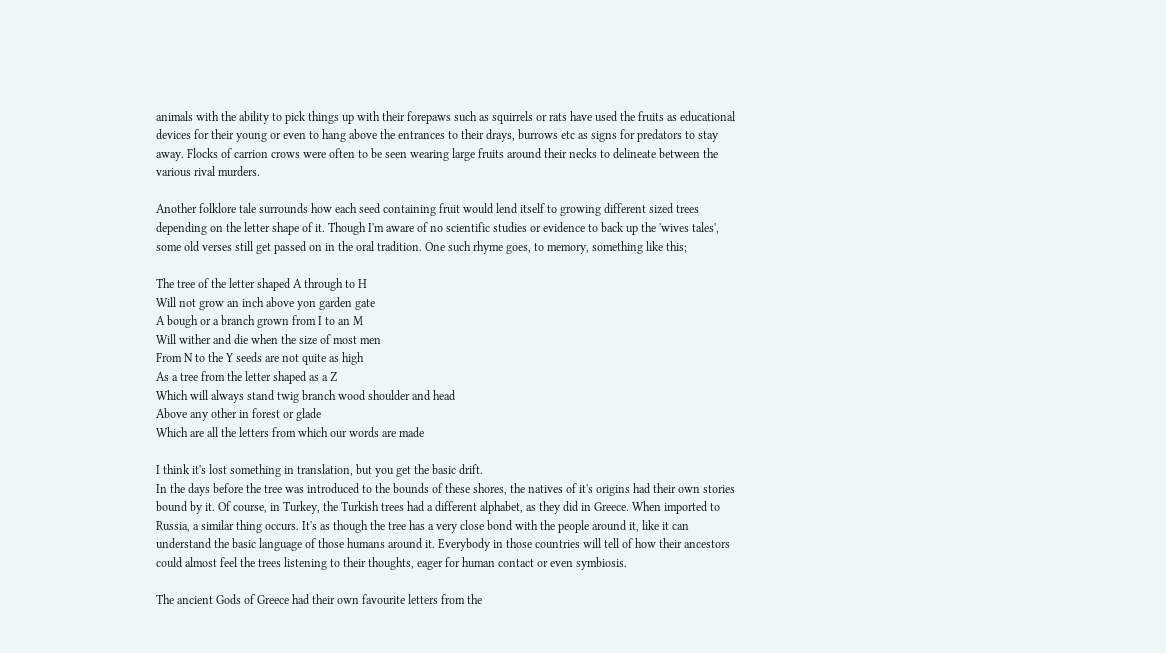animals with the ability to pick things up with their forepaws such as squirrels or rats have used the fruits as educational devices for their young or even to hang above the entrances to their drays, burrows etc as signs for predators to stay away. Flocks of carrion crows were often to be seen wearing large fruits around their necks to delineate between the various rival murders.

Another folklore tale surrounds how each seed containing fruit would lend itself to growing different sized trees depending on the letter shape of it. Though I'm aware of no scientific studies or evidence to back up the 'wives tales', some old verses still get passed on in the oral tradition. One such rhyme goes, to memory, something like this;

The tree of the letter shaped A through to H
Will not grow an inch above yon garden gate
A bough or a branch grown from I to an M
Will wither and die when the size of most men
From N to the Y seeds are not quite as high
As a tree from the letter shaped as a Z
Which will always stand twig branch wood shoulder and head
Above any other in forest or glade
Which are all the letters from which our words are made

I think it's lost something in translation, but you get the basic drift.
In the days before the tree was introduced to the bounds of these shores, the natives of it's origins had their own stories bound by it. Of course, in Turkey, the Turkish trees had a different alphabet, as they did in Greece. When imported to Russia, a similar thing occurs. It's as though the tree has a very close bond with the people around it, like it can understand the basic language of those humans around it. Everybody in those countries will tell of how their ancestors could almost feel the trees listening to their thoughts, eager for human contact or even symbiosis.

The ancient Gods of Greece had their own favourite letters from the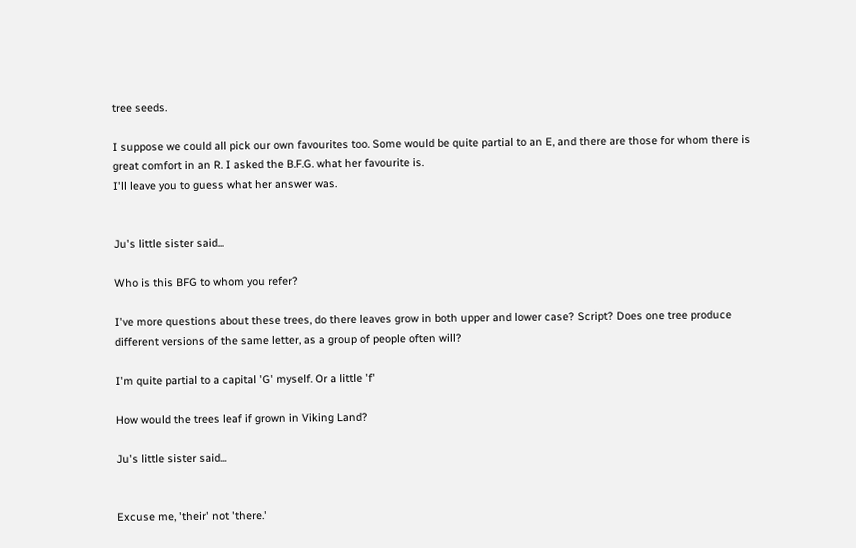tree seeds.

I suppose we could all pick our own favourites too. Some would be quite partial to an E, and there are those for whom there is great comfort in an R. I asked the B.F.G. what her favourite is.
I'll leave you to guess what her answer was.


Ju's little sister said...

Who is this BFG to whom you refer?

I've more questions about these trees, do there leaves grow in both upper and lower case? Script? Does one tree produce different versions of the same letter, as a group of people often will?

I'm quite partial to a capital 'G' myself. Or a little 'f'

How would the trees leaf if grown in Viking Land?

Ju's little sister said...


Excuse me, 'their' not 'there.'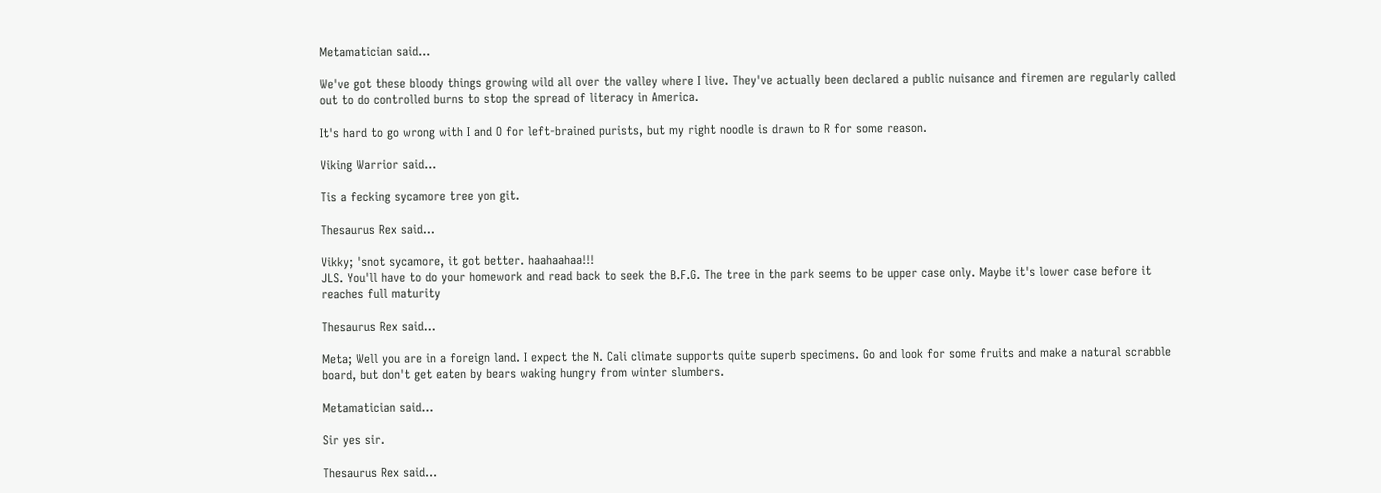Metamatician said...

We've got these bloody things growing wild all over the valley where I live. They've actually been declared a public nuisance and firemen are regularly called out to do controlled burns to stop the spread of literacy in America.

It's hard to go wrong with I and O for left-brained purists, but my right noodle is drawn to R for some reason.

Viking Warrior said...

Tis a fecking sycamore tree yon git.

Thesaurus Rex said...

Vikky; 'snot sycamore, it got better. haahaahaa!!!
JLS. You'll have to do your homework and read back to seek the B.F.G. The tree in the park seems to be upper case only. Maybe it's lower case before it reaches full maturity

Thesaurus Rex said...

Meta; Well you are in a foreign land. I expect the N. Cali climate supports quite superb specimens. Go and look for some fruits and make a natural scrabble board, but don't get eaten by bears waking hungry from winter slumbers.

Metamatician said...

Sir yes sir.

Thesaurus Rex said...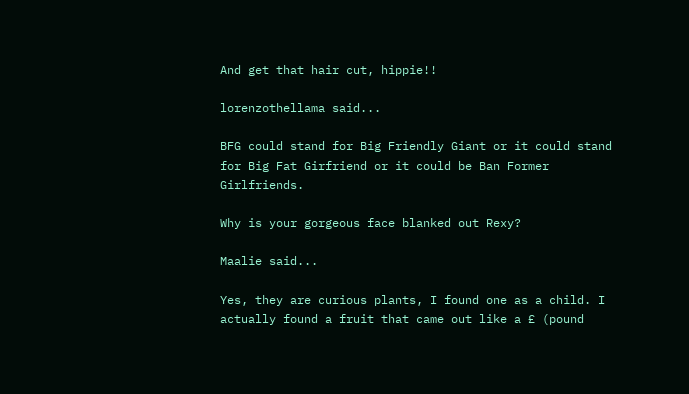And get that hair cut, hippie!!

lorenzothellama said...

BFG could stand for Big Friendly Giant or it could stand for Big Fat Girfriend or it could be Ban Former Girlfriends.

Why is your gorgeous face blanked out Rexy?

Maalie said...

Yes, they are curious plants, I found one as a child. I actually found a fruit that came out like a £ (pound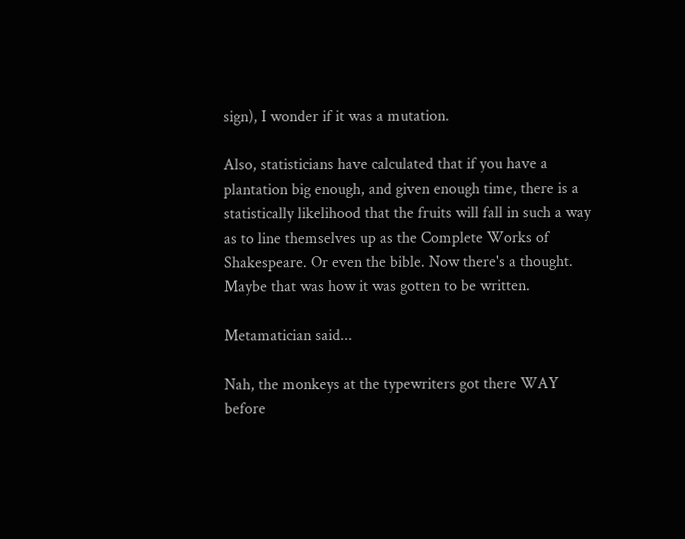sign), I wonder if it was a mutation.

Also, statisticians have calculated that if you have a plantation big enough, and given enough time, there is a statistically likelihood that the fruits will fall in such a way as to line themselves up as the Complete Works of Shakespeare. Or even the bible. Now there's a thought. Maybe that was how it was gotten to be written.

Metamatician said...

Nah, the monkeys at the typewriters got there WAY before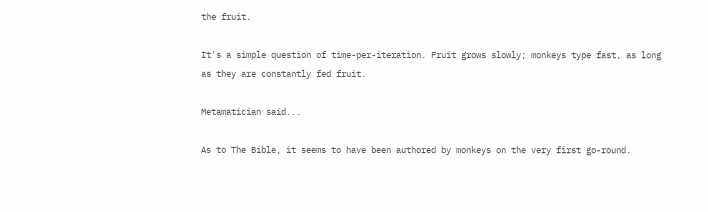the fruit.

It's a simple question of time-per-iteration. Fruit grows slowly; monkeys type fast, as long as they are constantly fed fruit.

Metamatician said...

As to The Bible, it seems to have been authored by monkeys on the very first go-round.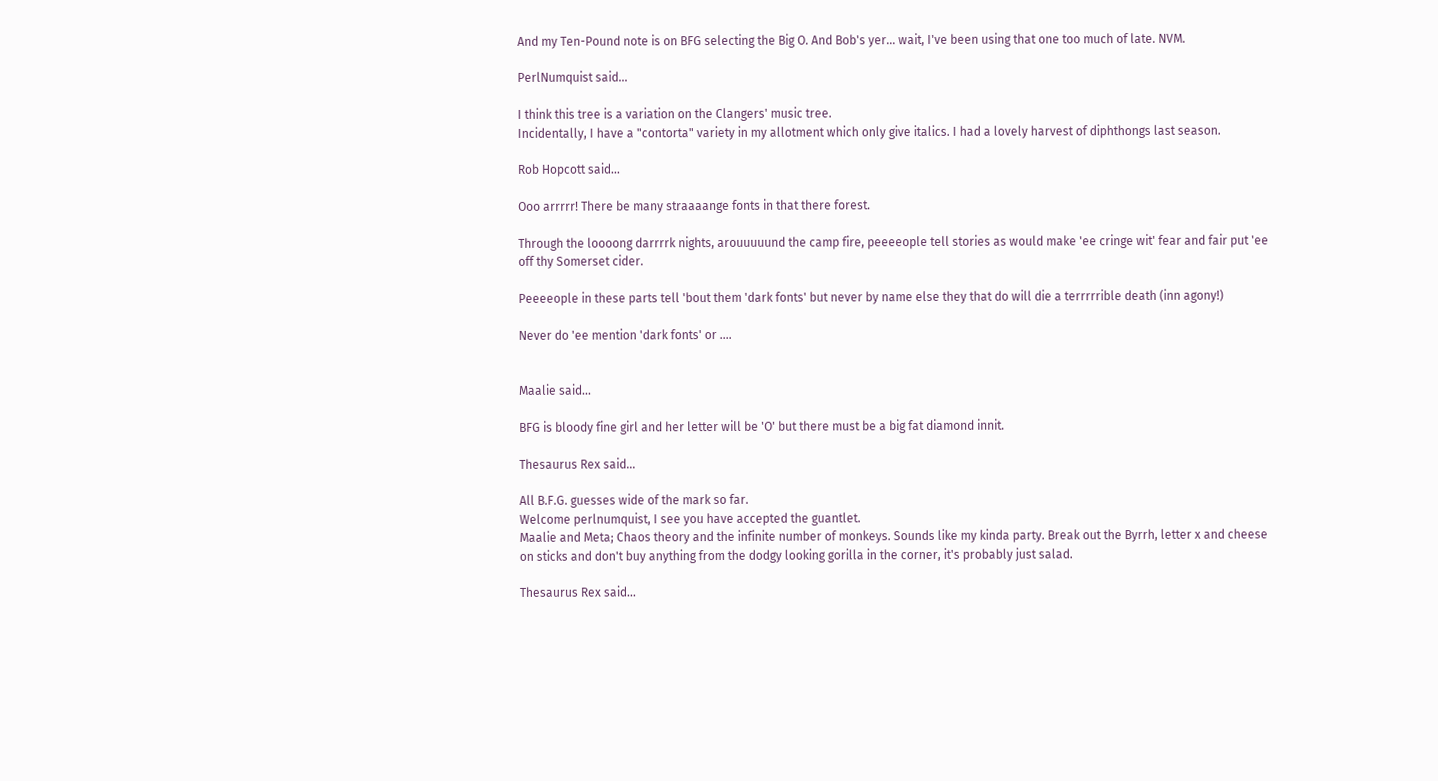And my Ten-Pound note is on BFG selecting the Big O. And Bob's yer... wait, I've been using that one too much of late. NVM.

PerlNumquist said...

I think this tree is a variation on the Clangers' music tree.
Incidentally, I have a "contorta" variety in my allotment which only give italics. I had a lovely harvest of diphthongs last season.

Rob Hopcott said...

Ooo arrrrr! There be many straaaange fonts in that there forest.

Through the loooong darrrrk nights, arouuuuund the camp fire, peeeeople tell stories as would make 'ee cringe wit' fear and fair put 'ee off thy Somerset cider.

Peeeeople in these parts tell 'bout them 'dark fonts' but never by name else they that do will die a terrrrrible death (inn agony!)

Never do 'ee mention 'dark fonts' or ....


Maalie said...

BFG is bloody fine girl and her letter will be 'O' but there must be a big fat diamond innit.

Thesaurus Rex said...

All B.F.G. guesses wide of the mark so far.
Welcome perlnumquist, I see you have accepted the guantlet.
Maalie and Meta; Chaos theory and the infinite number of monkeys. Sounds like my kinda party. Break out the Byrrh, letter x and cheese on sticks and don't buy anything from the dodgy looking gorilla in the corner, it's probably just salad.

Thesaurus Rex said...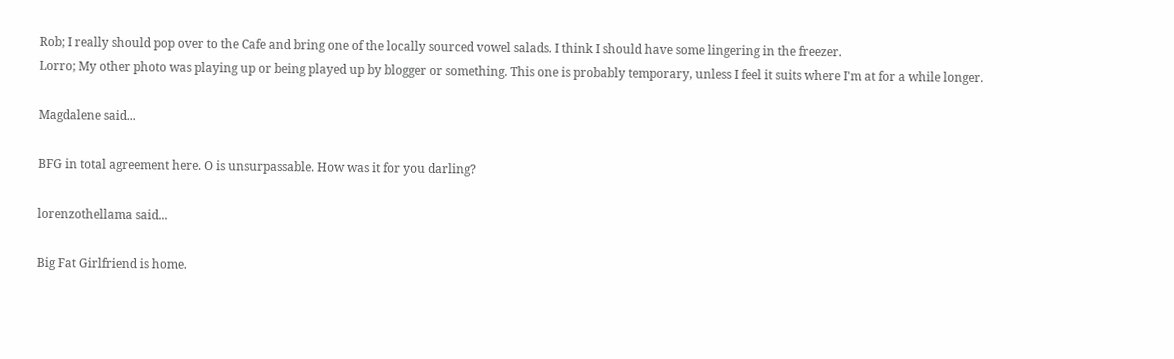Rob; I really should pop over to the Cafe and bring one of the locally sourced vowel salads. I think I should have some lingering in the freezer.
Lorro; My other photo was playing up or being played up by blogger or something. This one is probably temporary, unless I feel it suits where I'm at for a while longer.

Magdalene said...

BFG in total agreement here. O is unsurpassable. How was it for you darling?

lorenzothellama said...

Big Fat Girlfriend is home.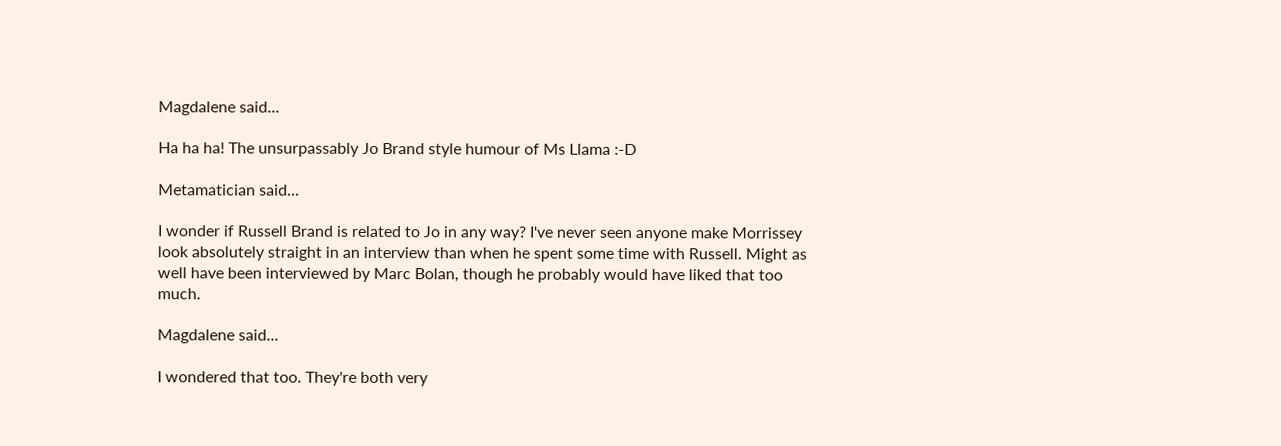Magdalene said...

Ha ha ha! The unsurpassably Jo Brand style humour of Ms Llama :-D

Metamatician said...

I wonder if Russell Brand is related to Jo in any way? I've never seen anyone make Morrissey look absolutely straight in an interview than when he spent some time with Russell. Might as well have been interviewed by Marc Bolan, though he probably would have liked that too much.

Magdalene said...

I wondered that too. They're both very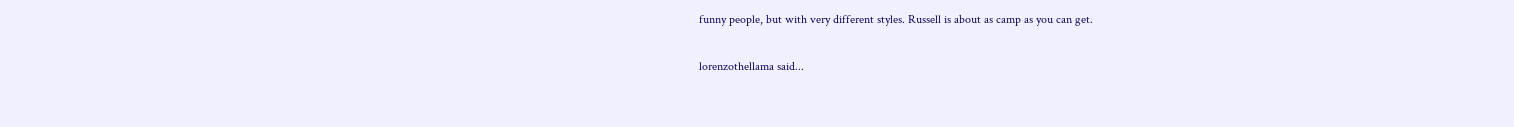funny people, but with very different styles. Russell is about as camp as you can get.

lorenzothellama said...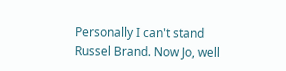Personally I can't stand Russel Brand. Now Jo, well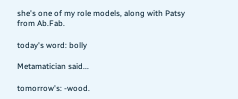she's one of my role models, along with Patsy from Ab.Fab.

today's word: bolly

Metamatician said...

tomorrow's: -wood.